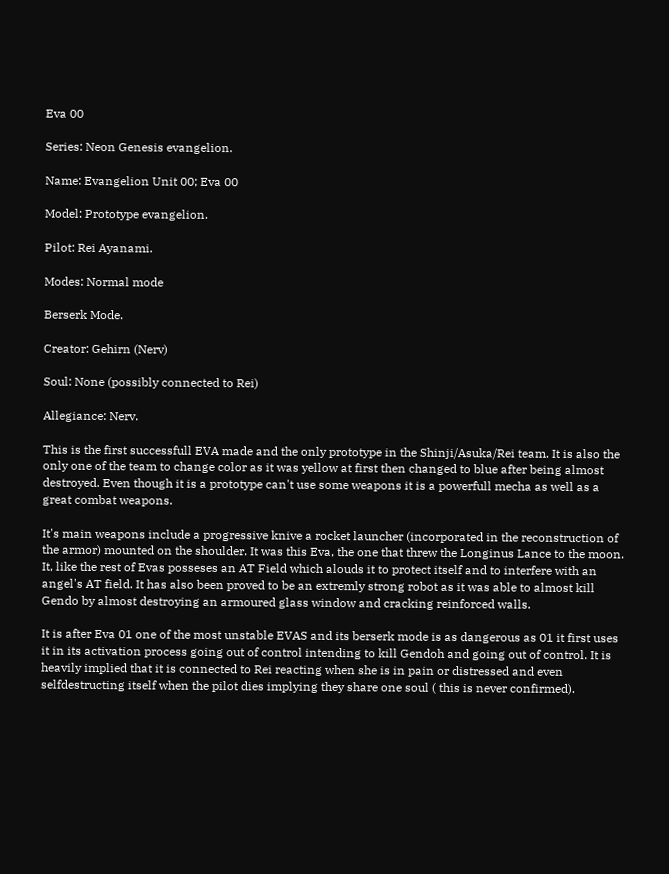Eva 00

Series: Neon Genesis evangelion.

Name: Evangelion Unit 00; Eva 00

Model: Prototype evangelion.

Pilot: Rei Ayanami.

Modes: Normal mode

Berserk Mode.

Creator: Gehirn (Nerv)

Soul: None (possibly connected to Rei)

Allegiance: Nerv.

This is the first successfull EVA made and the only prototype in the Shinji/Asuka/Rei team. It is also the only one of the team to change color as it was yellow at first then changed to blue after being almost destroyed. Even though it is a prototype can't use some weapons it is a powerfull mecha as well as a great combat weapons.

It's main weapons include a progressive knive a rocket launcher (incorporated in the reconstruction of the armor) mounted on the shoulder. It was this Eva, the one that threw the Longinus Lance to the moon. It, like the rest of Evas posseses an AT Field which alouds it to protect itself and to interfere with an angel's AT field. It has also been proved to be an extremly strong robot as it was able to almost kill Gendo by almost destroying an armoured glass window and cracking reinforced walls.

It is after Eva 01 one of the most unstable EVAS and its berserk mode is as dangerous as 01 it first uses it in its activation process going out of control intending to kill Gendoh and going out of control. It is heavily implied that it is connected to Rei reacting when she is in pain or distressed and even selfdestructing itself when the pilot dies implying they share one soul ( this is never confirmed).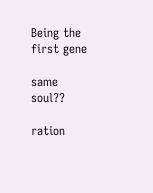Being the first gene

same soul??

ration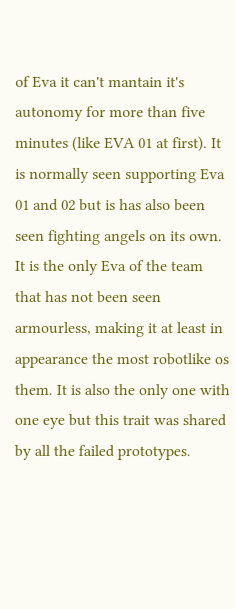of Eva it can't mantain it's autonomy for more than five minutes (like EVA 01 at first). It is normally seen supporting Eva 01 and 02 but is has also been seen fighting angels on its own. It is the only Eva of the team that has not been seen armourless, making it at least in appearance the most robotlike os them. It is also the only one with one eye but this trait was shared by all the failed prototypes.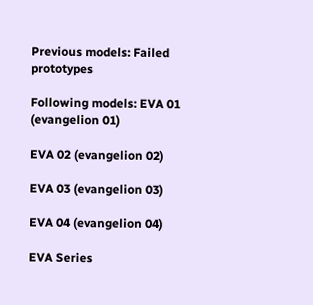Previous models: Failed prototypes

Following models: EVA 01 (evangelion 01)

EVA 02 (evangelion 02)

EVA 03 (evangelion 03)

EVA 04 (evangelion 04)

EVA Series